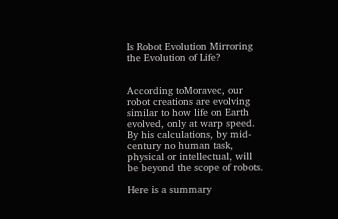Is Robot Evolution Mirroring the Evolution of Life?


According toMoravec, our robot creations are evolving similar to how life on Earth evolved, only at warp speed. By his calculations, by mid-century no human task, physical or intellectual, will be beyond the scope of robots.

Here is a summary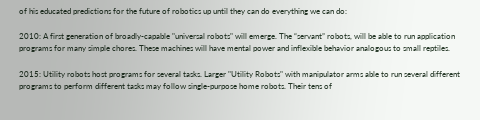of his educated predictions for the future of robotics up until they can do everything we can do:

2010: A first generation of broadly-capable "universal robots" will emerge. The “servant” robots, will be able to run application programs for many simple chores. These machines will have mental power and inflexible behavior analogous to small reptiles.

2015: Utility robots host programs for several tasks. Larger "Utility Robots" with manipulator arms able to run several different programs to perform different tasks may follow single-purpose home robots. Their tens of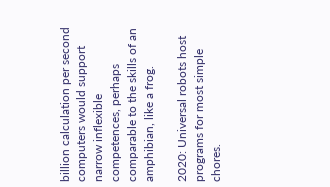billion calculation per second computers would support narrow inflexible competences, perhaps comparable to the skills of an amphibian, like a frog.

2020: Universal robots host programs for most simple chores.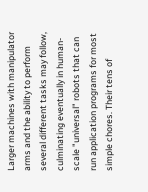Larger machines with manipulator arms and the ability to perform several different tasks may follow, culminating eventually in human-scale "universal" robots that can run application programs for most simple chores. Their tens of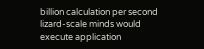billion calculation per second lizard-scale minds would execute application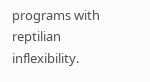programs with reptilian inflexibility.